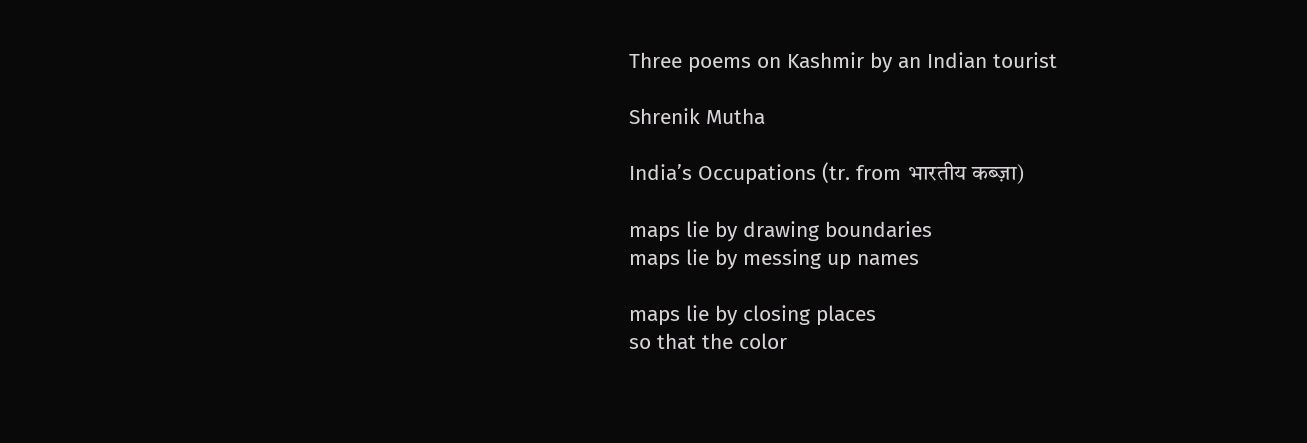Three poems on Kashmir by an Indian tourist

Shrenik Mutha

India’s Occupations (tr. from भारतीय कब्ज़ा)

maps lie by drawing boundaries
maps lie by messing up names

maps lie by closing places
so that the color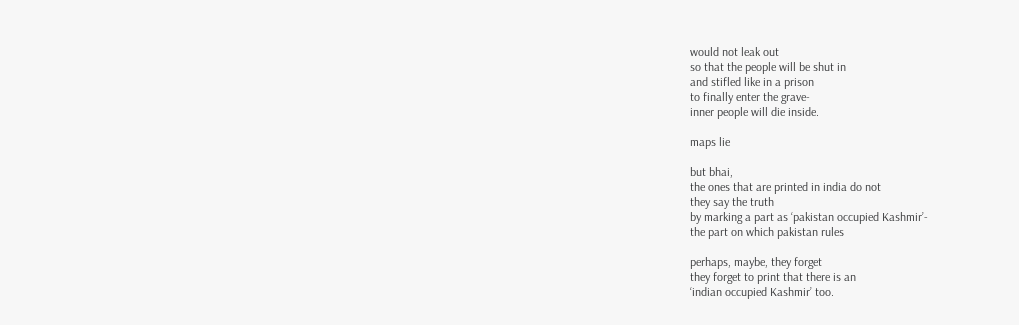would not leak out
so that the people will be shut in
and stifled like in a prison
to finally enter the grave-
inner people will die inside.

maps lie

but bhai,
the ones that are printed in india do not
they say the truth
by marking a part as ‘pakistan occupied Kashmir’-
the part on which pakistan rules

perhaps, maybe, they forget
they forget to print that there is an
‘indian occupied Kashmir’ too.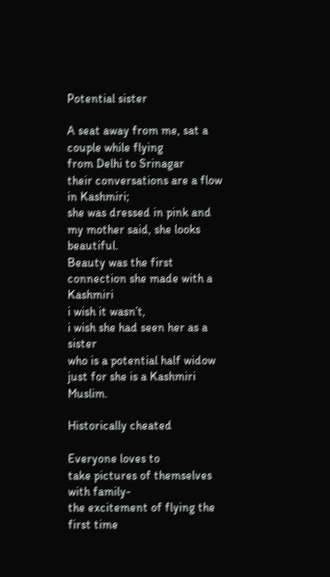Potential sister

A seat away from me, sat a couple while flying
from Delhi to Srinagar
their conversations are a flow in Kashmiri;
she was dressed in pink and
my mother said, she looks beautiful.
Beauty was the first connection she made with a Kashmiri
i wish it wasn’t,
i wish she had seen her as a sister
who is a potential half widow
just for she is a Kashmiri Muslim.

Historically cheated

Everyone loves to
take pictures of themselves with family-
the excitement of flying the first time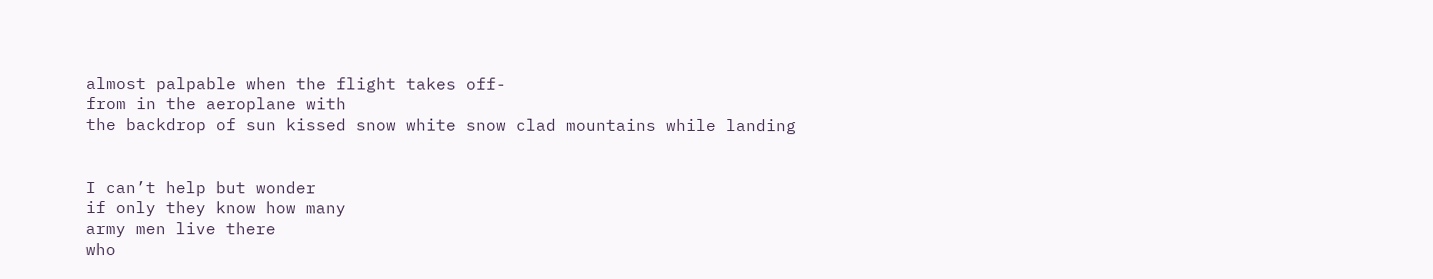almost palpable when the flight takes off-
from in the aeroplane with
the backdrop of sun kissed snow white snow clad mountains while landing


I can’t help but wonder
if only they know how many
army men live there
who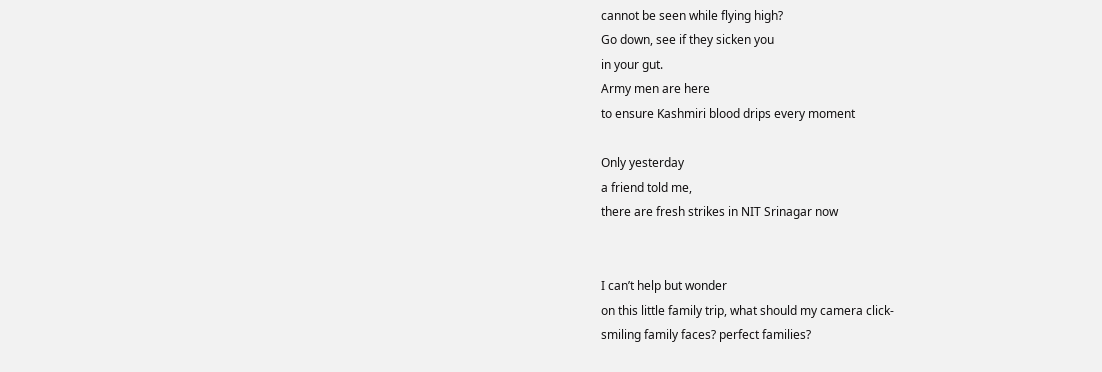cannot be seen while flying high?
Go down, see if they sicken you
in your gut.
Army men are here
to ensure Kashmiri blood drips every moment

Only yesterday
a friend told me,
there are fresh strikes in NIT Srinagar now


I can’t help but wonder
on this little family trip, what should my camera click-
smiling family faces? perfect families?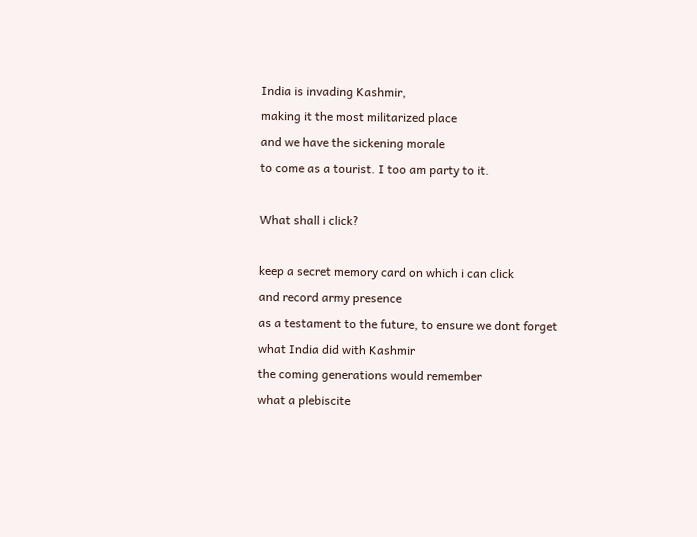India is invading Kashmir,
making it the most militarized place
and we have the sickening morale
to come as a tourist. I too am party to it.

What shall i click?

keep a secret memory card on which i can click
and record army presence
as a testament to the future, to ensure we dont forget
what India did with Kashmir
the coming generations would remember
what a plebiscite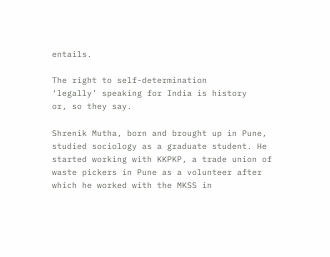entails.

The right to self-determination
‘legally’ speaking for India is history
or, so they say.

Shrenik Mutha, born and brought up in Pune, studied sociology as a graduate student. He started working with KKPKP, a trade union of waste pickers in Pune as a volunteer after which he worked with the MKSS in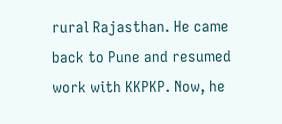rural Rajasthan. He came back to Pune and resumed work with KKPKP. Now, he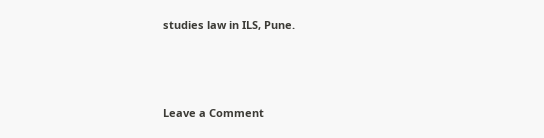studies law in ILS, Pune.



Leave a Comment